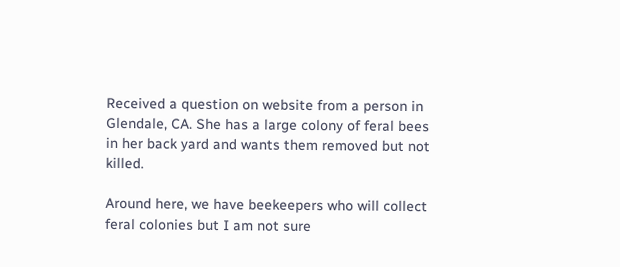Received a question on website from a person in Glendale, CA. She has a large colony of feral bees in her back yard and wants them removed but not killed.

Around here, we have beekeepers who will collect feral colonies but I am not sure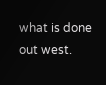what is done out west.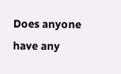Does anyone have any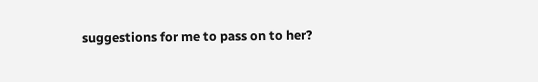suggestions for me to pass on to her?